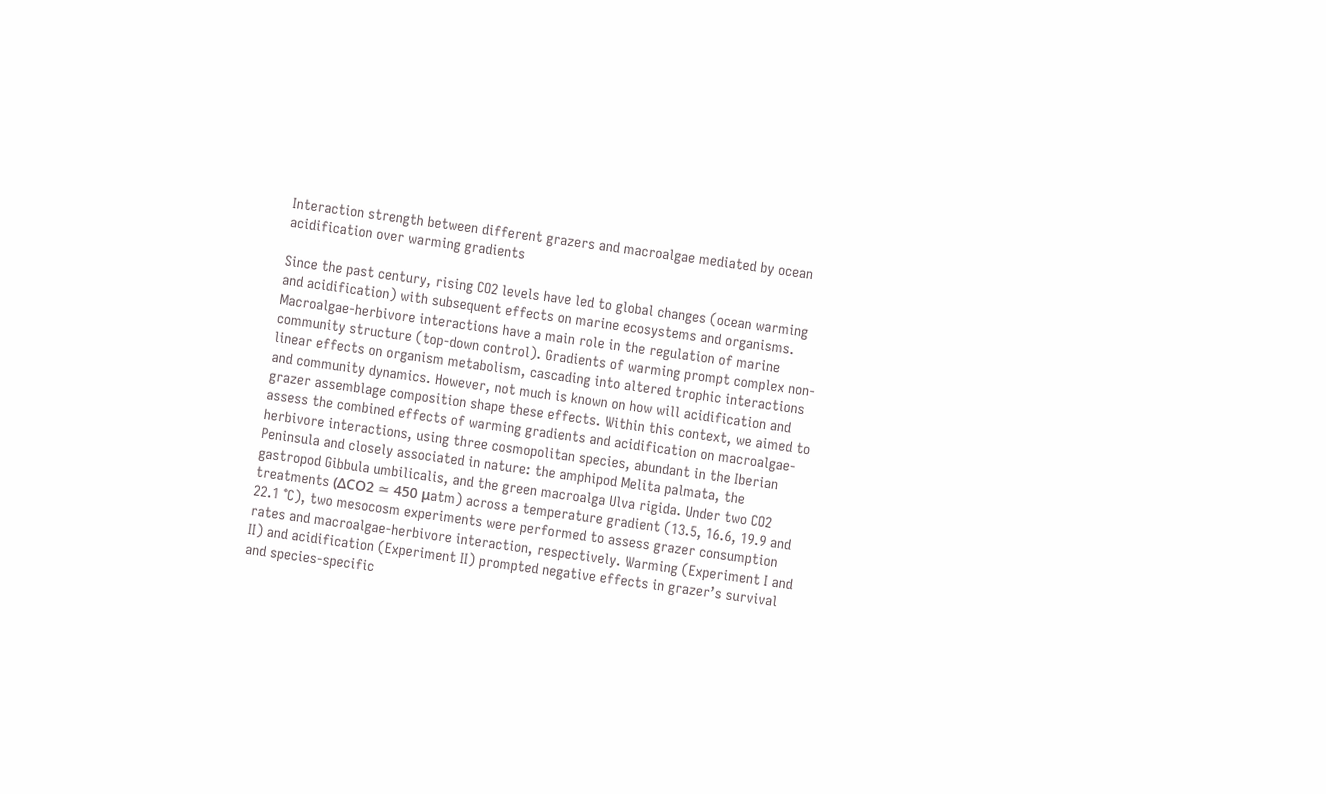Interaction strength between different grazers and macroalgae mediated by ocean acidification over warming gradients

Since the past century, rising CO2 levels have led to global changes (ocean warming and acidification) with subsequent effects on marine ecosystems and organisms. Macroalgae-herbivore interactions have a main role in the regulation of marine community structure (top-down control). Gradients of warming prompt complex non-linear effects on organism metabolism, cascading into altered trophic interactions and community dynamics. However, not much is known on how will acidification and grazer assemblage composition shape these effects. Within this context, we aimed to assess the combined effects of warming gradients and acidification on macroalgae-herbivore interactions, using three cosmopolitan species, abundant in the Iberian Peninsula and closely associated in nature: the amphipod Melita palmata, the gastropod Gibbula umbilicalis, and the green macroalga Ulva rigida. Under two CO2 treatments (ΔCO2 ≃ 450 μatm) across a temperature gradient (13.5, 16.6, 19.9 and 22.1 °C), two mesocosm experiments were performed to assess grazer consumption rates and macroalgae-herbivore interaction, respectively. Warming (Experiment I and II) and acidification (Experiment II) prompted negative effects in grazer’s survival and species-specific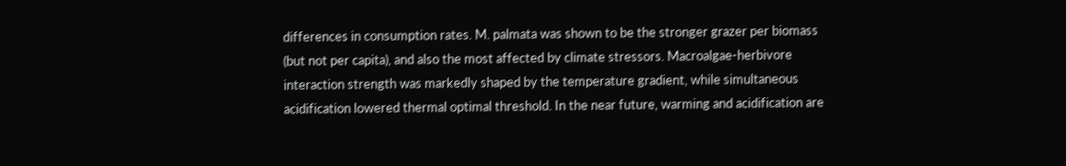differences in consumption rates. M. palmata was shown to be the stronger grazer per biomass (but not per capita), and also the most affected by climate stressors. Macroalgae-herbivore interaction strength was markedly shaped by the temperature gradient, while simultaneous acidification lowered thermal optimal threshold. In the near future, warming and acidification are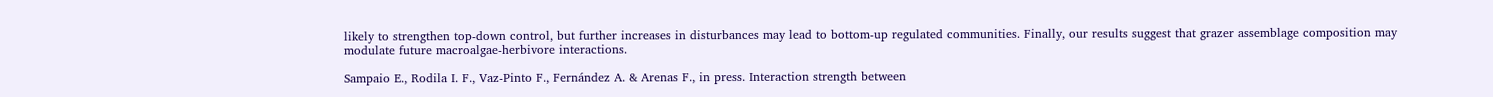likely to strengthen top-down control, but further increases in disturbances may lead to bottom-up regulated communities. Finally, our results suggest that grazer assemblage composition may modulate future macroalgae-herbivore interactions.

Sampaio E., Rodila I. F., Vaz-Pinto F., Fernández A. & Arenas F., in press. Interaction strength between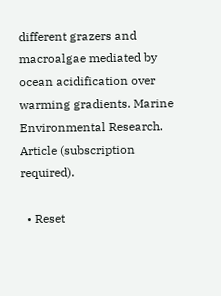different grazers and macroalgae mediated by ocean acidification over warming gradients. Marine Environmental Research. Article (subscription required).

  • Reset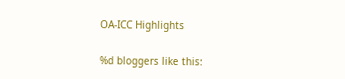OA-ICC Highlights

%d bloggers like this: